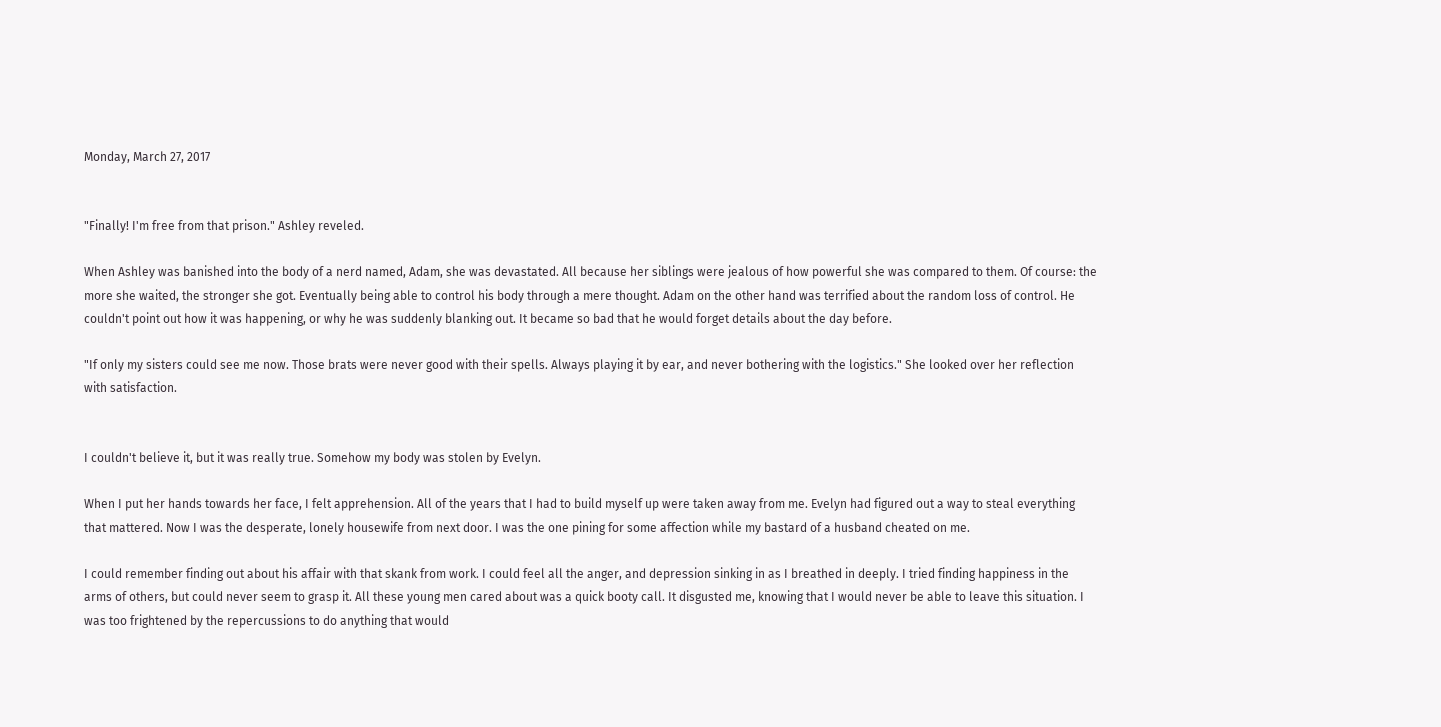Monday, March 27, 2017


"Finally! I'm free from that prison." Ashley reveled.

When Ashley was banished into the body of a nerd named, Adam, she was devastated. All because her siblings were jealous of how powerful she was compared to them. Of course: the more she waited, the stronger she got. Eventually being able to control his body through a mere thought. Adam on the other hand was terrified about the random loss of control. He couldn't point out how it was happening, or why he was suddenly blanking out. It became so bad that he would forget details about the day before.

"If only my sisters could see me now. Those brats were never good with their spells. Always playing it by ear, and never bothering with the logistics." She looked over her reflection with satisfaction.


I couldn't believe it, but it was really true. Somehow my body was stolen by Evelyn.

When I put her hands towards her face, I felt apprehension. All of the years that I had to build myself up were taken away from me. Evelyn had figured out a way to steal everything that mattered. Now I was the desperate, lonely housewife from next door. I was the one pining for some affection while my bastard of a husband cheated on me.

I could remember finding out about his affair with that skank from work. I could feel all the anger, and depression sinking in as I breathed in deeply. I tried finding happiness in the arms of others, but could never seem to grasp it. All these young men cared about was a quick booty call. It disgusted me, knowing that I would never be able to leave this situation. I was too frightened by the repercussions to do anything that would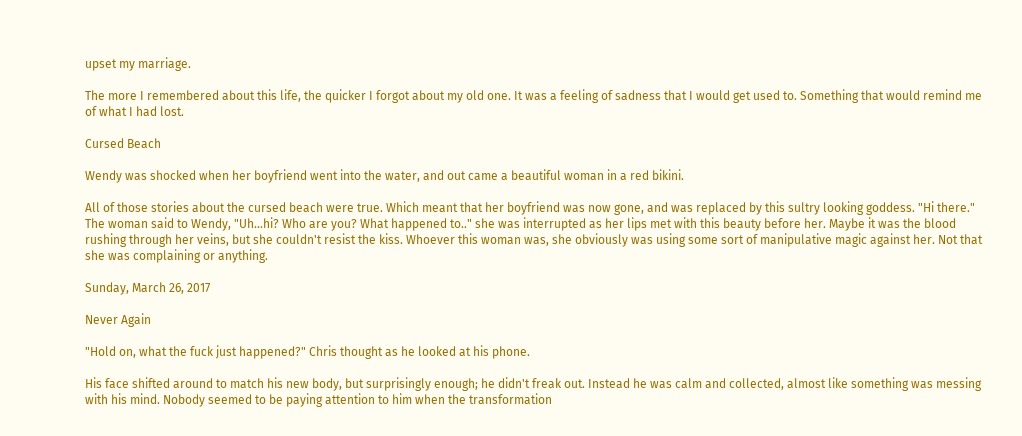upset my marriage.

The more I remembered about this life, the quicker I forgot about my old one. It was a feeling of sadness that I would get used to. Something that would remind me of what I had lost.

Cursed Beach

Wendy was shocked when her boyfriend went into the water, and out came a beautiful woman in a red bikini.

All of those stories about the cursed beach were true. Which meant that her boyfriend was now gone, and was replaced by this sultry looking goddess. "Hi there." The woman said to Wendy, "Uh...hi? Who are you? What happened to.." she was interrupted as her lips met with this beauty before her. Maybe it was the blood rushing through her veins, but she couldn't resist the kiss. Whoever this woman was, she obviously was using some sort of manipulative magic against her. Not that she was complaining or anything.

Sunday, March 26, 2017

Never Again

"Hold on, what the fuck just happened?" Chris thought as he looked at his phone.

His face shifted around to match his new body, but surprisingly enough; he didn't freak out. Instead he was calm and collected, almost like something was messing with his mind. Nobody seemed to be paying attention to him when the transformation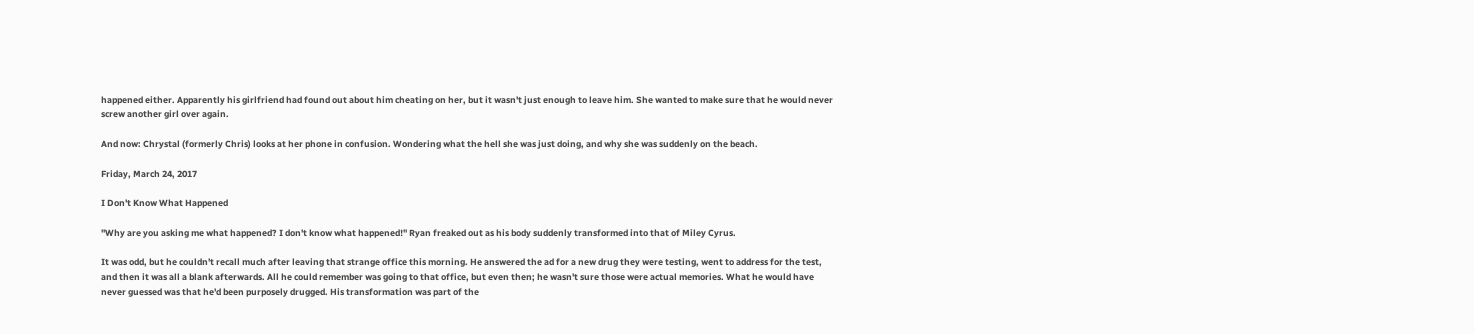happened either. Apparently his girlfriend had found out about him cheating on her, but it wasn't just enough to leave him. She wanted to make sure that he would never screw another girl over again.

And now: Chrystal (formerly Chris) looks at her phone in confusion. Wondering what the hell she was just doing, and why she was suddenly on the beach.

Friday, March 24, 2017

I Don't Know What Happened

"Why are you asking me what happened? I don't know what happened!" Ryan freaked out as his body suddenly transformed into that of Miley Cyrus.

It was odd, but he couldn't recall much after leaving that strange office this morning. He answered the ad for a new drug they were testing, went to address for the test, and then it was all a blank afterwards. All he could remember was going to that office, but even then; he wasn't sure those were actual memories. What he would have never guessed was that he'd been purposely drugged. His transformation was part of the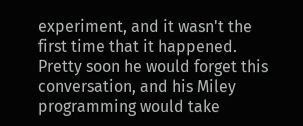experiment, and it wasn't the first time that it happened. Pretty soon he would forget this conversation, and his Miley programming would take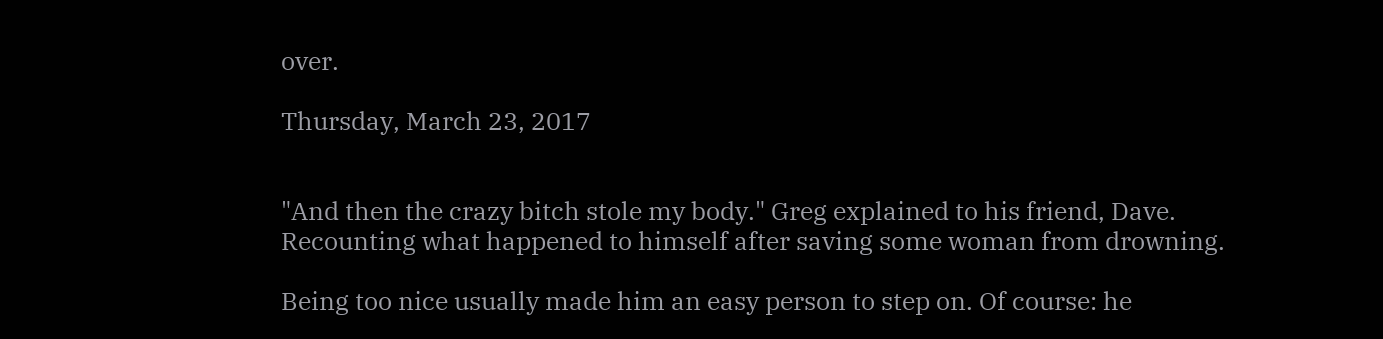over.

Thursday, March 23, 2017


"And then the crazy bitch stole my body." Greg explained to his friend, Dave. Recounting what happened to himself after saving some woman from drowning.

Being too nice usually made him an easy person to step on. Of course: he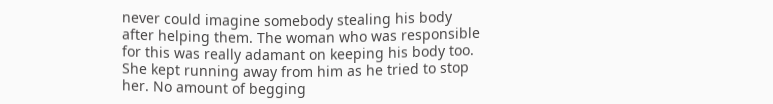never could imagine somebody stealing his body after helping them. The woman who was responsible for this was really adamant on keeping his body too. She kept running away from him as he tried to stop her. No amount of begging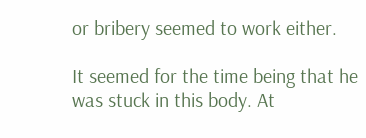or bribery seemed to work either.

It seemed for the time being that he was stuck in this body. At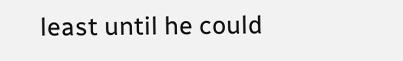least until he could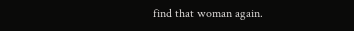find that woman again.